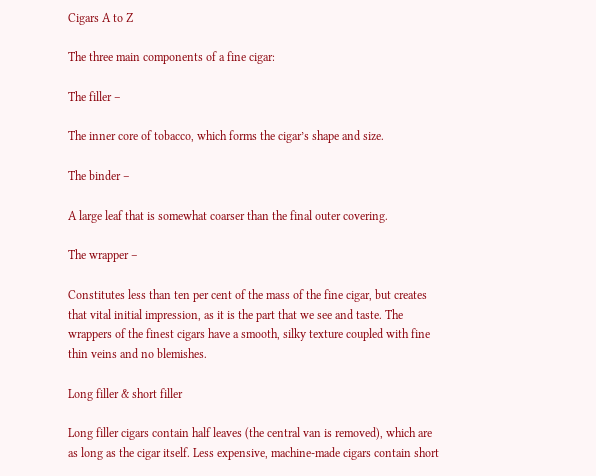Cigars A to Z

The three main components of a fine cigar:

The filler –

The inner core of tobacco, which forms the cigar’s shape and size.

The binder –

A large leaf that is somewhat coarser than the final outer covering.

The wrapper –

Constitutes less than ten per cent of the mass of the fine cigar, but creates that vital initial impression, as it is the part that we see and taste. The wrappers of the finest cigars have a smooth, silky texture coupled with fine thin veins and no blemishes.

Long filler & short filler

Long filler cigars contain half leaves (the central van is removed), which are as long as the cigar itself. Less expensive, machine-made cigars contain short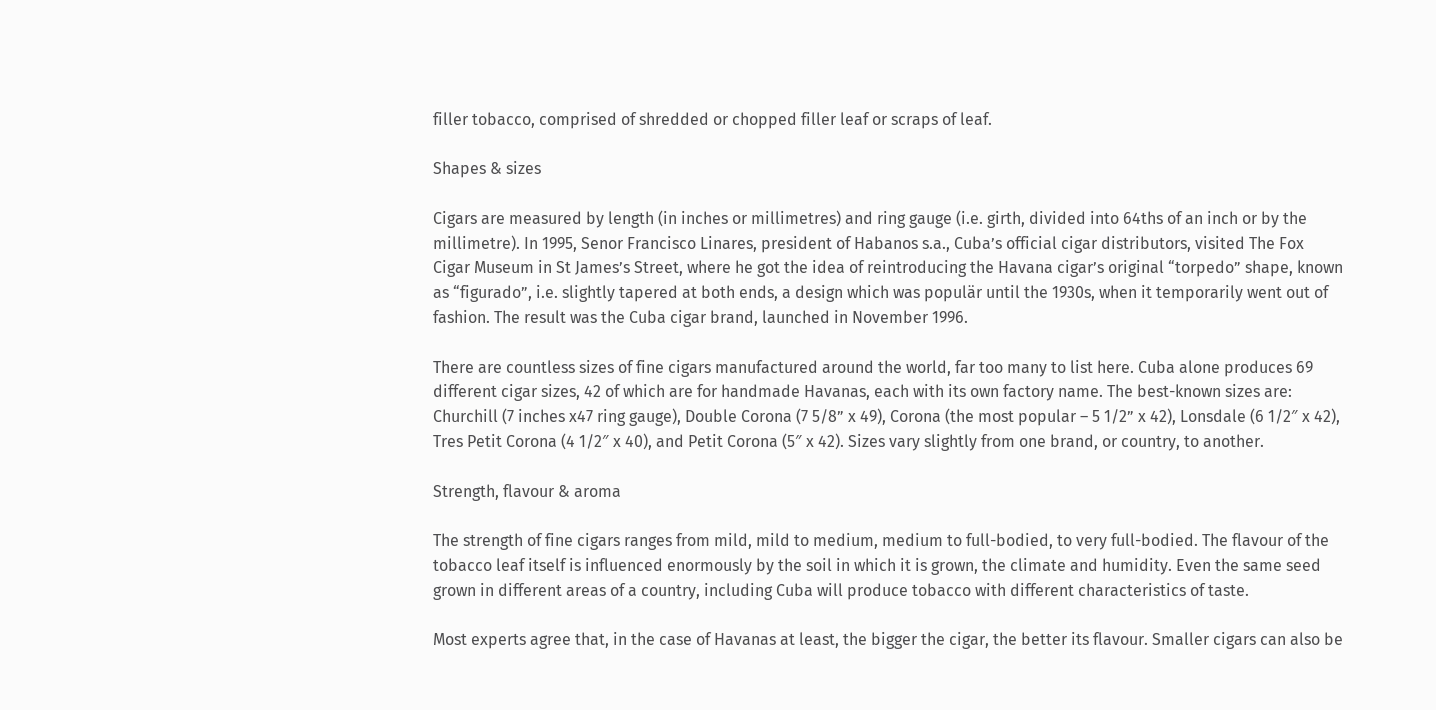filler tobacco, comprised of shredded or chopped filler leaf or scraps of leaf.

Shapes & sizes

Cigars are measured by length (in inches or millimetres) and ring gauge (i.e. girth, divided into 64ths of an inch or by the millimetre). In 1995, Senor Francisco Linares, president of Habanos s.a., Cuba’s official cigar distributors, visited The Fox Cigar Museum in St James’s Street, where he got the idea of reintroducing the Havana cigar’s original “torpedo” shape, known as “figurado”, i.e. slightly tapered at both ends, a design which was populär until the 1930s, when it temporarily went out of fashion. The result was the Cuba cigar brand, launched in November 1996.

There are countless sizes of fine cigars manufactured around the world, far too many to list here. Cuba alone produces 69 different cigar sizes, 42 of which are for handmade Havanas, each with its own factory name. The best-known sizes are: Churchill (7 inches x47 ring gauge), Double Corona (7 5/8” x 49), Corona (the most popular – 5 1/2” x 42), Lonsdale (6 1/2″ x 42), Tres Petit Corona (4 1/2″ x 40), and Petit Corona (5″ x 42). Sizes vary slightly from one brand, or country, to another.

Strength, flavour & aroma

The strength of fine cigars ranges from mild, mild to medium, medium to full-bodied, to very full-bodied. The flavour of the tobacco leaf itself is influenced enormously by the soil in which it is grown, the climate and humidity. Even the same seed grown in different areas of a country, including Cuba will produce tobacco with different characteristics of taste.

Most experts agree that, in the case of Havanas at least, the bigger the cigar, the better its flavour. Smaller cigars can also be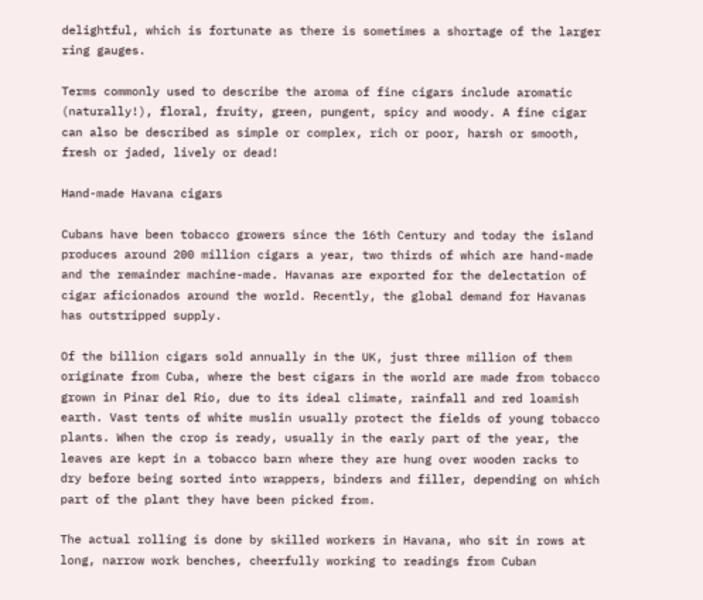delightful, which is fortunate as there is sometimes a shortage of the larger ring gauges.

Terms commonly used to describe the aroma of fine cigars include aromatic (naturally!), floral, fruity, green, pungent, spicy and woody. A fine cigar can also be described as simple or complex, rich or poor, harsh or smooth, fresh or jaded, lively or dead!

Hand-made Havana cigars

Cubans have been tobacco growers since the 16th Century and today the island produces around 200 million cigars a year, two thirds of which are hand-made and the remainder machine-made. Havanas are exported for the delectation of cigar aficionados around the world. Recently, the global demand for Havanas has outstripped supply.

Of the billion cigars sold annually in the UK, just three million of them originate from Cuba, where the best cigars in the world are made from tobacco grown in Pinar del Rio, due to its ideal climate, rainfall and red loamish earth. Vast tents of white muslin usually protect the fields of young tobacco plants. When the crop is ready, usually in the early part of the year, the leaves are kept in a tobacco barn where they are hung over wooden racks to dry before being sorted into wrappers, binders and filler, depending on which part of the plant they have been picked from.

The actual rolling is done by skilled workers in Havana, who sit in rows at long, narrow work benches, cheerfully working to readings from Cuban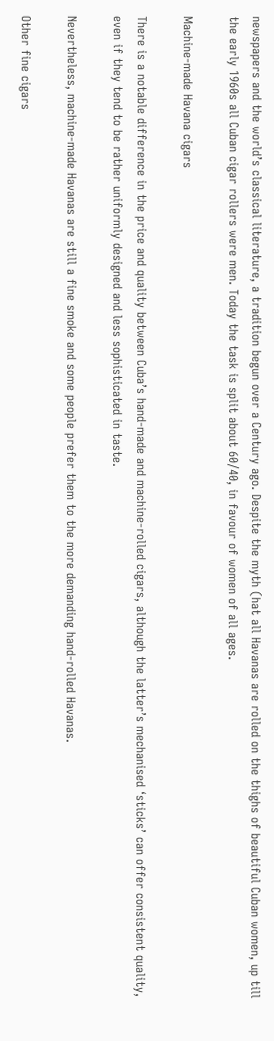newspapers and the world’s classical literature, a tradition begun over a Century ago. Despite the myth (hat all Havanas are rolled on the thighs of beautiful Cuban women, up till the early 1960s all Cuban cigar rollers were men. Today the task is split about 60/40, in favour of women of all ages.

Machine-made Havana cigars

There is a notable difference in the price and quality between Cuba’s hand-made and machine-rolled cigars, although the latter’s mechanised ‘sticks’ can offer consistent quality, even if they tend to be rather uniformly designed and less sophisticated in taste.

Nevertheless, machine-made Havanas are still a fine smoke and some people prefer them to the more demanding hand-rolled Havanas.

Other fine cigars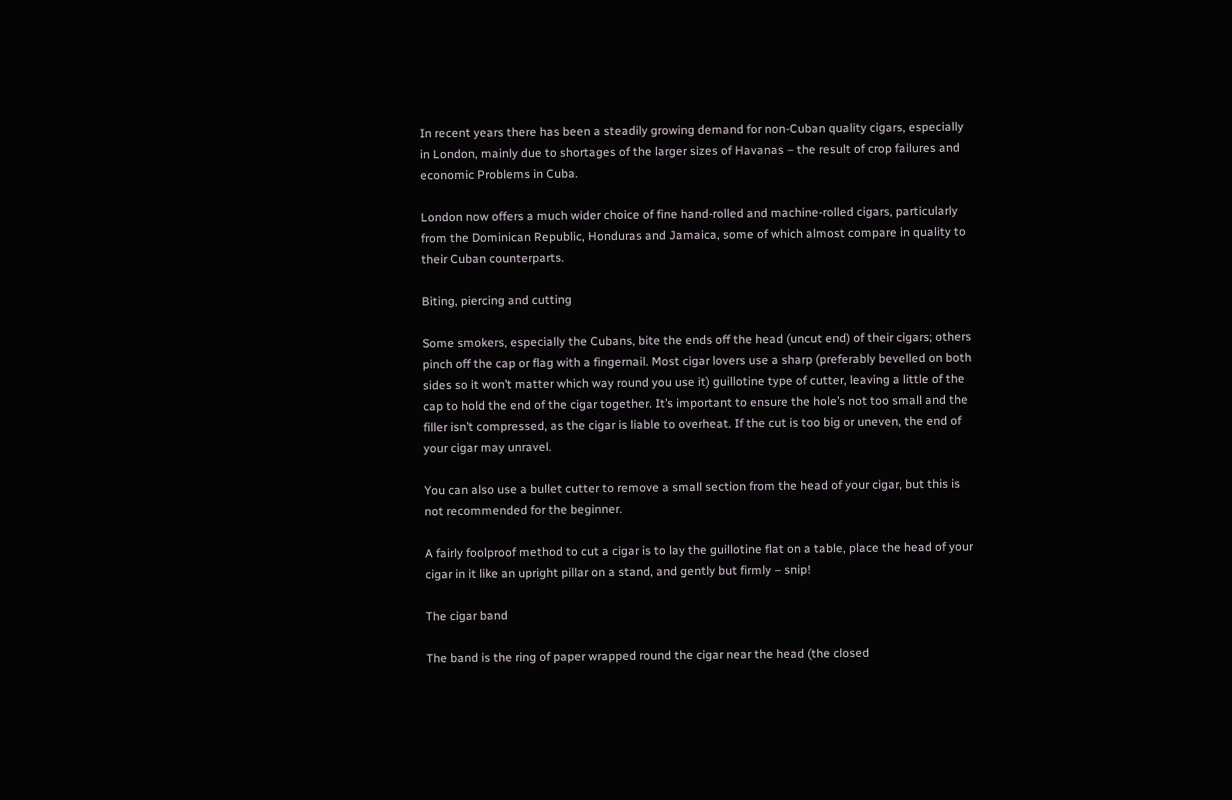In recent years there has been a steadily growing demand for non-Cuban quality cigars, especially in London, mainly due to shortages of the larger sizes of Havanas – the result of crop failures and economic Problems in Cuba.

London now offers a much wider choice of fine hand-rolled and machine-rolled cigars, particularly from the Dominican Republic, Honduras and Jamaica, some of which almost compare in quality to their Cuban counterparts.

Biting, piercing and cutting

Some smokers, especially the Cubans, bite the ends off the head (uncut end) of their cigars; others pinch off the cap or flag with a fingernail. Most cigar lovers use a sharp (preferably bevelled on both sides so it won’t matter which way round you use it) guillotine type of cutter, leaving a little of the cap to hold the end of the cigar together. It’s important to ensure the hole’s not too small and the filler isn’t compressed, as the cigar is liable to overheat. If the cut is too big or uneven, the end of your cigar may unravel.

You can also use a bullet cutter to remove a small section from the head of your cigar, but this is not recommended for the beginner.

A fairly foolproof method to cut a cigar is to lay the guillotine flat on a table, place the head of your cigar in it like an upright pillar on a stand, and gently but firmly – snip!

The cigar band

The band is the ring of paper wrapped round the cigar near the head (the closed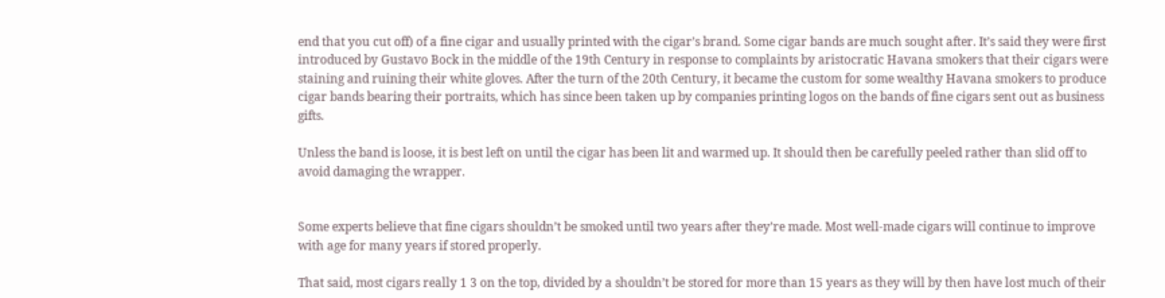end that you cut off) of a fine cigar and usually printed with the cigar’s brand. Some cigar bands are much sought after. It’s said they were first introduced by Gustavo Bock in the middle of the 19th Century in response to complaints by aristocratic Havana smokers that their cigars were staining and ruining their white gloves. After the turn of the 20th Century, it became the custom for some wealthy Havana smokers to produce cigar bands bearing their portraits, which has since been taken up by companies printing logos on the bands of fine cigars sent out as business gifts.

Unless the band is loose, it is best left on until the cigar has been lit and warmed up. It should then be carefully peeled rather than slid off to avoid damaging the wrapper.


Some experts believe that fine cigars shouldn’t be smoked until two years after they’re made. Most well-made cigars will continue to improve with age for many years if stored properly.

That said, most cigars really 1 3 on the top, divided by a shouldn’t be stored for more than 15 years as they will by then have lost much of their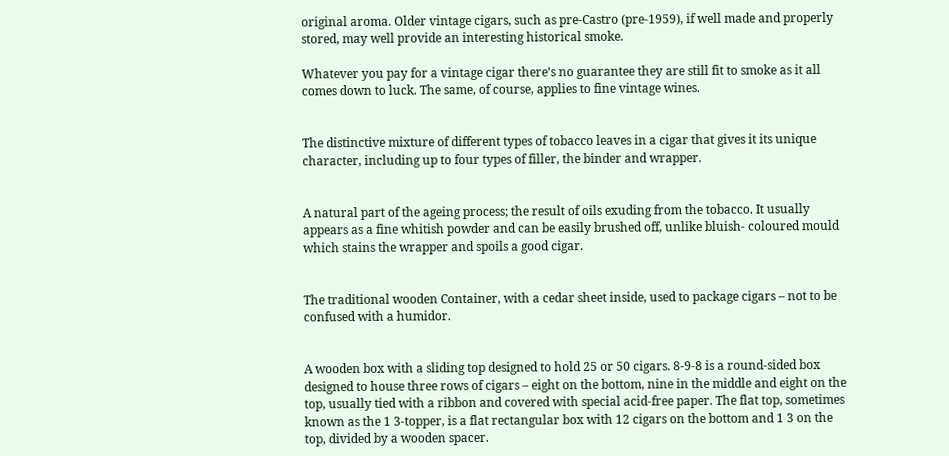original aroma. Older vintage cigars, such as pre-Castro (pre-1959), if well made and properly stored, may well provide an interesting historical smoke.

Whatever you pay for a vintage cigar there’s no guarantee they are still fit to smoke as it all comes down to luck. The same, of course, applies to fine vintage wines.


The distinctive mixture of different types of tobacco leaves in a cigar that gives it its unique character, including up to four types of filler, the binder and wrapper.


A natural part of the ageing process; the result of oils exuding from the tobacco. It usually appears as a fine whitish powder and can be easily brushed off, unlike bluish- coloured mould which stains the wrapper and spoils a good cigar.


The traditional wooden Container, with a cedar sheet inside, used to package cigars – not to be confused with a humidor.


A wooden box with a sliding top designed to hold 25 or 50 cigars. 8-9-8 is a round-sided box designed to house three rows of cigars – eight on the bottom, nine in the middle and eight on the top, usually tied with a ribbon and covered with special acid-free paper. The flat top, sometimes known as the 1 3-topper, is a flat rectangular box with 12 cigars on the bottom and 1 3 on the top, divided by a wooden spacer.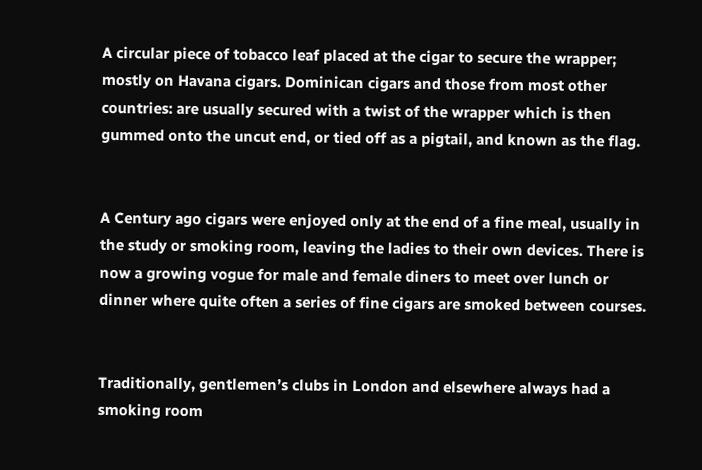A circular piece of tobacco leaf placed at the cigar to secure the wrapper; mostly on Havana cigars. Dominican cigars and those from most other countries: are usually secured with a twist of the wrapper which is then gummed onto the uncut end, or tied off as a pigtail, and known as the flag.


A Century ago cigars were enjoyed only at the end of a fine meal, usually in the study or smoking room, leaving the ladies to their own devices. There is now a growing vogue for male and female diners to meet over lunch or dinner where quite often a series of fine cigars are smoked between courses.


Traditionally, gentlemen’s clubs in London and elsewhere always had a smoking room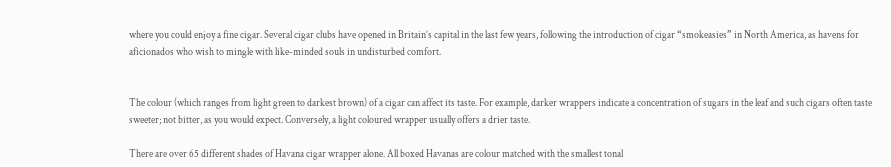where you could enjoy a fine cigar. Several cigar clubs have opened in Britain’s capital in the last few years, following the introduction of cigar “smokeasies” in North America, as havens for aficionados who wish to mingle with like-minded souls in undisturbed comfort.


The colour (which ranges from light green to darkest brown) of a cigar can affect its taste. For example, darker wrappers indicate a concentration of sugars in the leaf and such cigars often taste sweeter; not bitter, as you would expect. Conversely, a light coloured wrapper usually offers a drier taste.

There are over 65 different shades of Havana cigar wrapper alone. All boxed Havanas are colour matched with the smallest tonal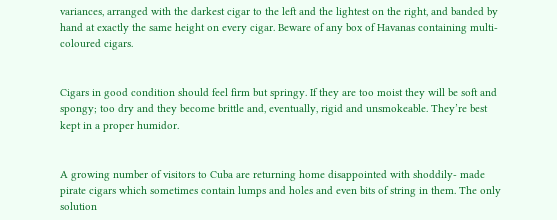variances, arranged with the darkest cigar to the left and the lightest on the right, and banded by hand at exactly the same height on every cigar. Beware of any box of Havanas containing multi-coloured cigars.


Cigars in good condition should feel firm but springy. If they are too moist they will be soft and spongy; too dry and they become brittle and, eventually, rigid and unsmokeable. They’re best kept in a proper humidor.


A growing number of visitors to Cuba are returning home disappointed with shoddily- made pirate cigars which sometimes contain lumps and holes and even bits of string in them. The only solution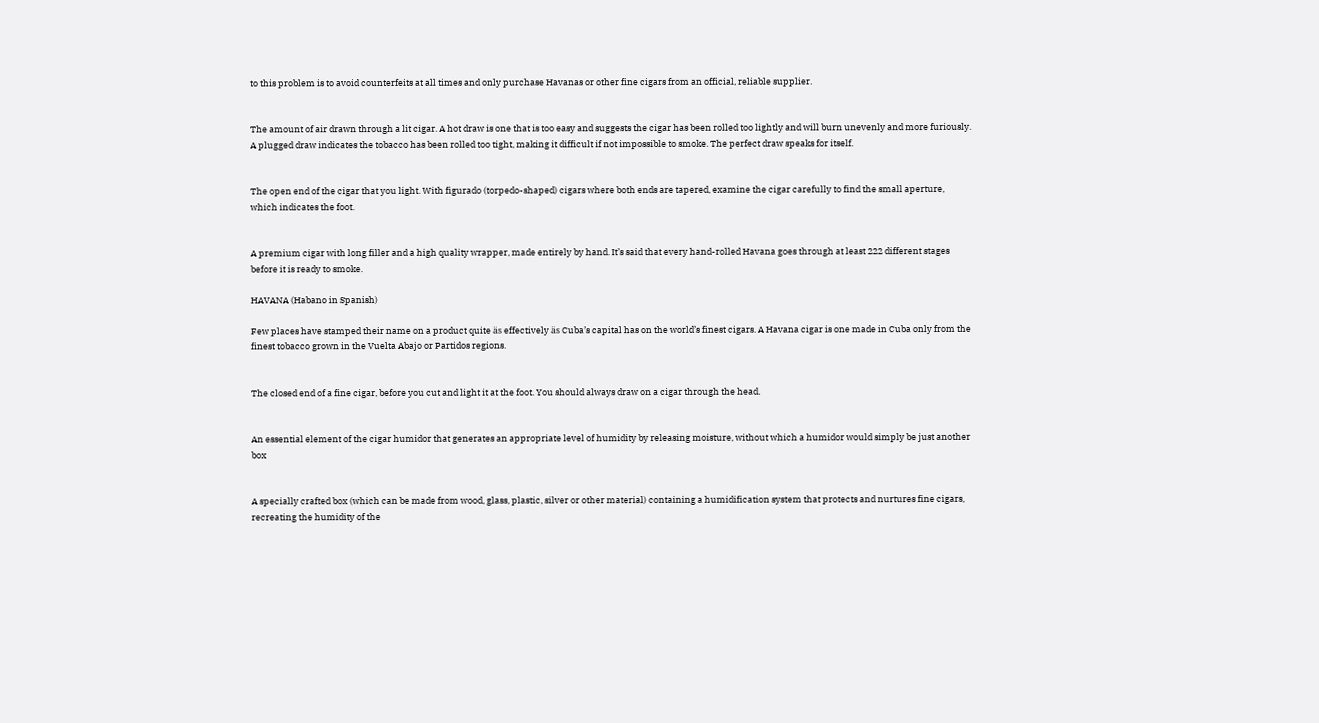to this problem is to avoid counterfeits at all times and only purchase Havanas or other fine cigars from an official, reliable supplier.


The amount of air drawn through a lit cigar. A hot draw is one that is too easy and suggests the cigar has been rolled too lightly and will burn unevenly and more furiously. A plugged draw indicates the tobacco has been rolled too tight, making it difficult if not impossible to smoke. The perfect draw speaks for itself.


The open end of the cigar that you light. With figurado (torpedo-shaped) cigars where both ends are tapered, examine the cigar carefully to find the small aperture, which indicates the foot.


A premium cigar with long filler and a high quality wrapper, made entirely by hand. It’s said that every hand-rolled Havana goes through at least 222 different stages before it is ready to smoke.

HAVANA (Habano in Spanish)

Few places have stamped their name on a product quite äs effectively äs Cuba’s capital has on the world’s finest cigars. A Havana cigar is one made in Cuba only from the finest tobacco grown in the Vuelta Abajo or Partidos regions.


The closed end of a fine cigar, before you cut and light it at the foot. You should always draw on a cigar through the head.


An essential element of the cigar humidor that generates an appropriate level of humidity by releasing moisture, without which a humidor would simply be just another box


A specially crafted box (which can be made from wood, glass, plastic, silver or other material) containing a humidification system that protects and nurtures fine cigars, recreating the humidity of the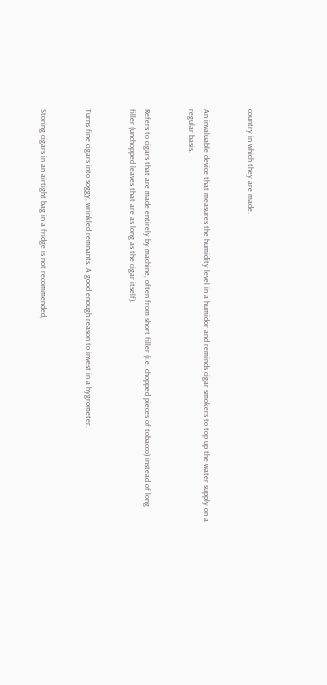country in which they are made.


An invaluable device that measures the humidity level in a humidor and reminds cigar smokers to top up the water supply on a regular basis.


Refers to cigars that are made entirely by machine, often from short filler (i.e. chopped pieces of tobacco) instead of long filler (unchopped leaves that are as long as the cigar itself).


Turns fine cigars into soggy, wrinkled remnants. A good enough reason to invest in a hygrometer.


Storing cigars in an airtight bag in a fridge is not recommended,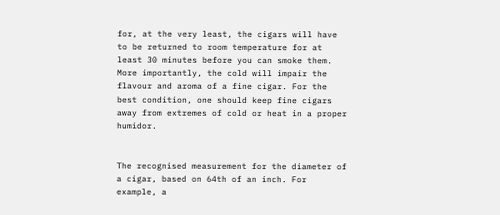for, at the very least, the cigars will have to be returned to room temperature for at least 30 minutes before you can smoke them. More importantly, the cold will impair the flavour and aroma of a fine cigar. For the best condition, one should keep fine cigars away from extremes of cold or heat in a proper humidor.


The recognised measurement for the diameter of a cigar, based on 64th of an inch. For example, a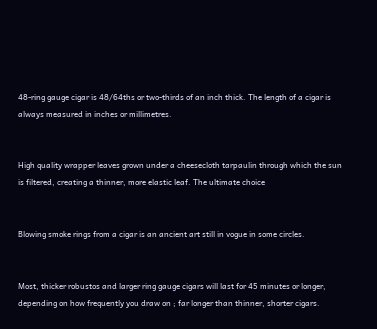48-ring gauge cigar is 48/64ths or two-thirds of an inch thick. The length of a cigar is always measured in inches or millimetres.


High quality wrapper leaves grown under a cheesecloth tarpaulin through which the sun is filtered, creating a thinner, more elastic leaf. The ultimate choice


Blowing smoke rings from a cigar is an ancient art still in vogue in some circles.


Most, thicker robustos and larger ring gauge cigars will last for 45 minutes or longer, depending on how frequently you draw on ; far longer than thinner, shorter cigars.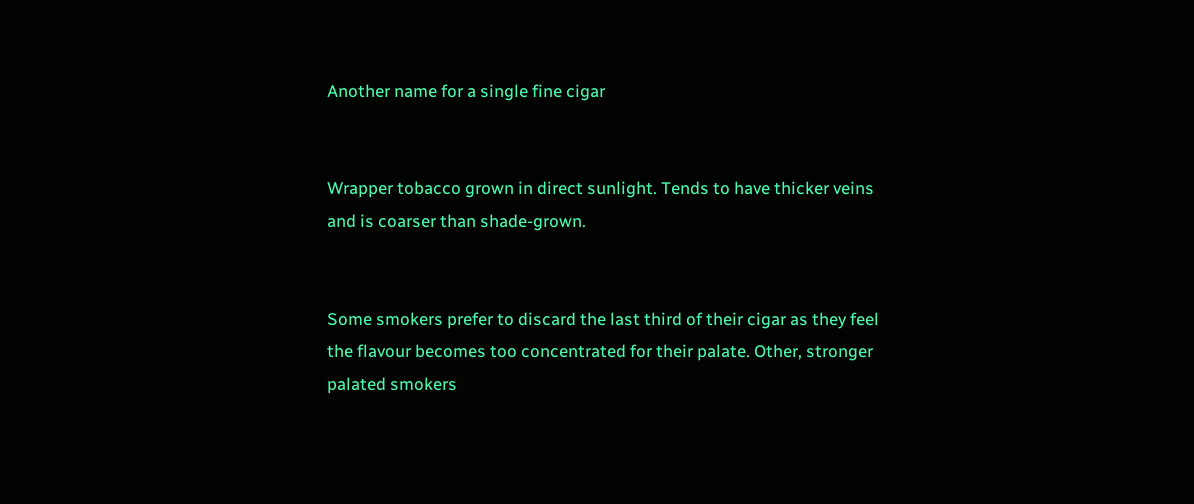Another name for a single fine cigar


Wrapper tobacco grown in direct sunlight. Tends to have thicker veins and is coarser than shade-grown.


Some smokers prefer to discard the last third of their cigar as they feel the flavour becomes too concentrated for their palate. Other, stronger palated smokers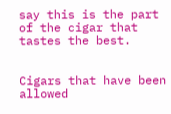say this is the part of the cigar that tastes the best.


Cigars that have been allowed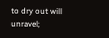to dry out will unravel;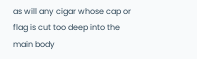as will any cigar whose cap or flag is cut too deep into the main body